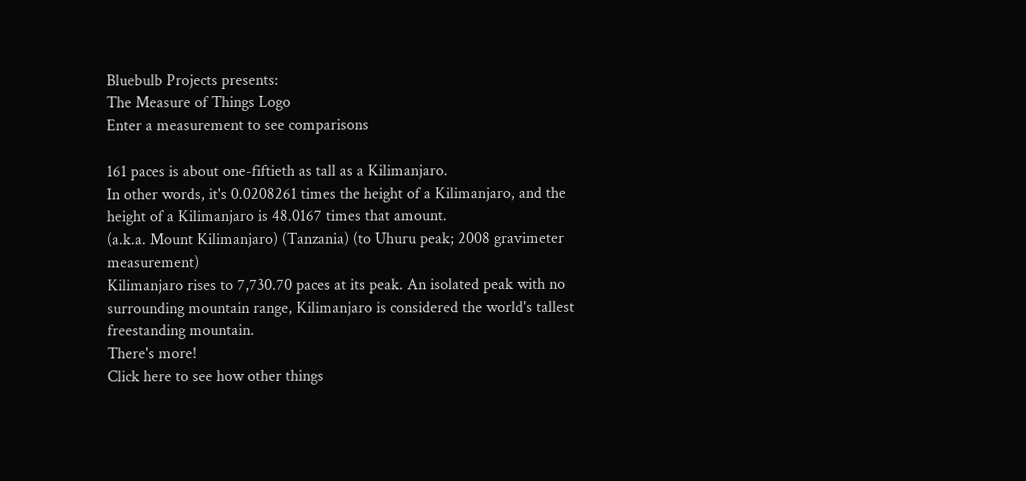Bluebulb Projects presents:
The Measure of Things Logo
Enter a measurement to see comparisons

161 paces is about one-fiftieth as tall as a Kilimanjaro.
In other words, it's 0.0208261 times the height of a Kilimanjaro, and the height of a Kilimanjaro is 48.0167 times that amount.
(a.k.a. Mount Kilimanjaro) (Tanzania) (to Uhuru peak; 2008 gravimeter measurement)
Kilimanjaro rises to 7,730.70 paces at its peak. An isolated peak with no surrounding mountain range, Kilimanjaro is considered the world's tallest freestanding mountain.
There's more!
Click here to see how other things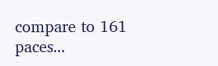compare to 161 paces...